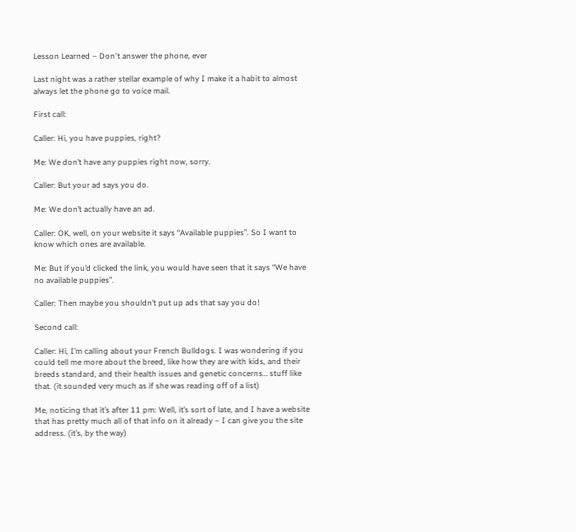Lesson Learned – Don't answer the phone, ever

Last night was a rather stellar example of why I make it a habit to almost always let the phone go to voice mail.

First call:

Caller: Hi, you have puppies, right?

Me: We don’t have any puppies right now, sorry.

Caller: But your ad says you do.

Me: We don’t actually have an ad.

Caller: OK, well, on your website it says “Available puppies”. So I want to know which ones are available.

Me: But if you’d clicked the link, you would have seen that it says “We have no available puppies”.

Caller: Then maybe you shouldn’t put up ads that say you do!

Second call:

Caller: Hi, I’m calling about your French Bulldogs. I was wondering if you could tell me more about the breed, like how they are with kids, and their breeds standard, and their health issues and genetic concerns… stuff like that. (it sounded very much as if she was reading off of a list)

Me, noticing that it’s after 11 pm: Well, it’s sort of late, and I have a website that has pretty much all of that info on it already – I can give you the site address. (it’s, by the way)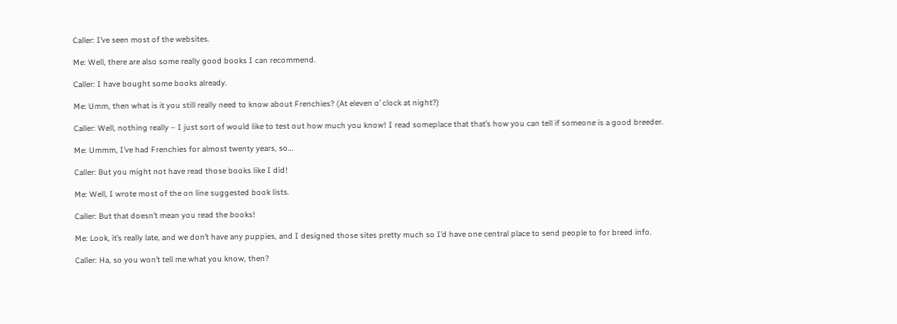Caller: I’ve seen most of the websites.

Me: Well, there are also some really good books I can recommend.

Caller: I have bought some books already.

Me: Umm, then what is it you still really need to know about Frenchies? (At eleven o’ clock at night?)

Caller: Well, nothing really – I just sort of would like to test out how much you know! I read someplace that that’s how you can tell if someone is a good breeder.

Me: Ummm, I’ve had Frenchies for almost twenty years, so…

Caller: But you might not have read those books like I did!

Me: Well, I wrote most of the on line suggested book lists.

Caller: But that doesn’t mean you read the books!

Me: Look, it’s really late, and we don’t have any puppies, and I designed those sites pretty much so I’d have one central place to send people to for breed info.

Caller: Ha, so you won’t tell me what you know, then?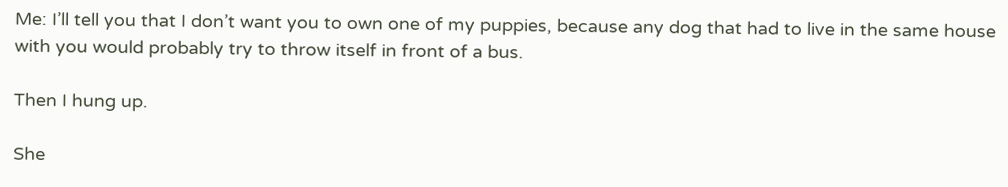Me: I’ll tell you that I don’t want you to own one of my puppies, because any dog that had to live in the same house with you would probably try to throw itself in front of a bus.

Then I hung up.

She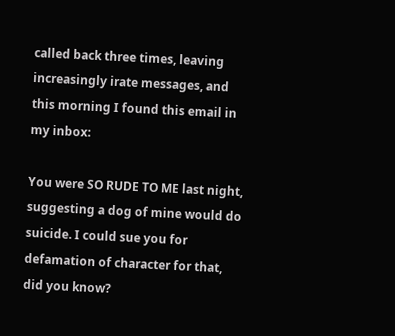called back three times, leaving increasingly irate messages, and this morning I found this email in my inbox:

You were SO RUDE TO ME last night, suggesting a dog of mine would do suicide. I could sue you for defamation of character for that, did you know?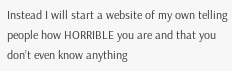Instead I will start a website of my own telling people how HORRIBLE you are and that you don’t even know anything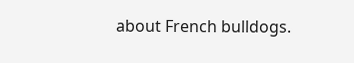about French bulldogs.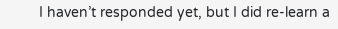I haven’t responded yet, but I did re-learn a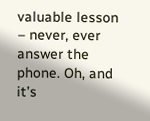valuable lesson – never, ever answer the phone. Oh, and it’s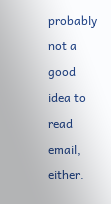probably not a good idea to read email, either.